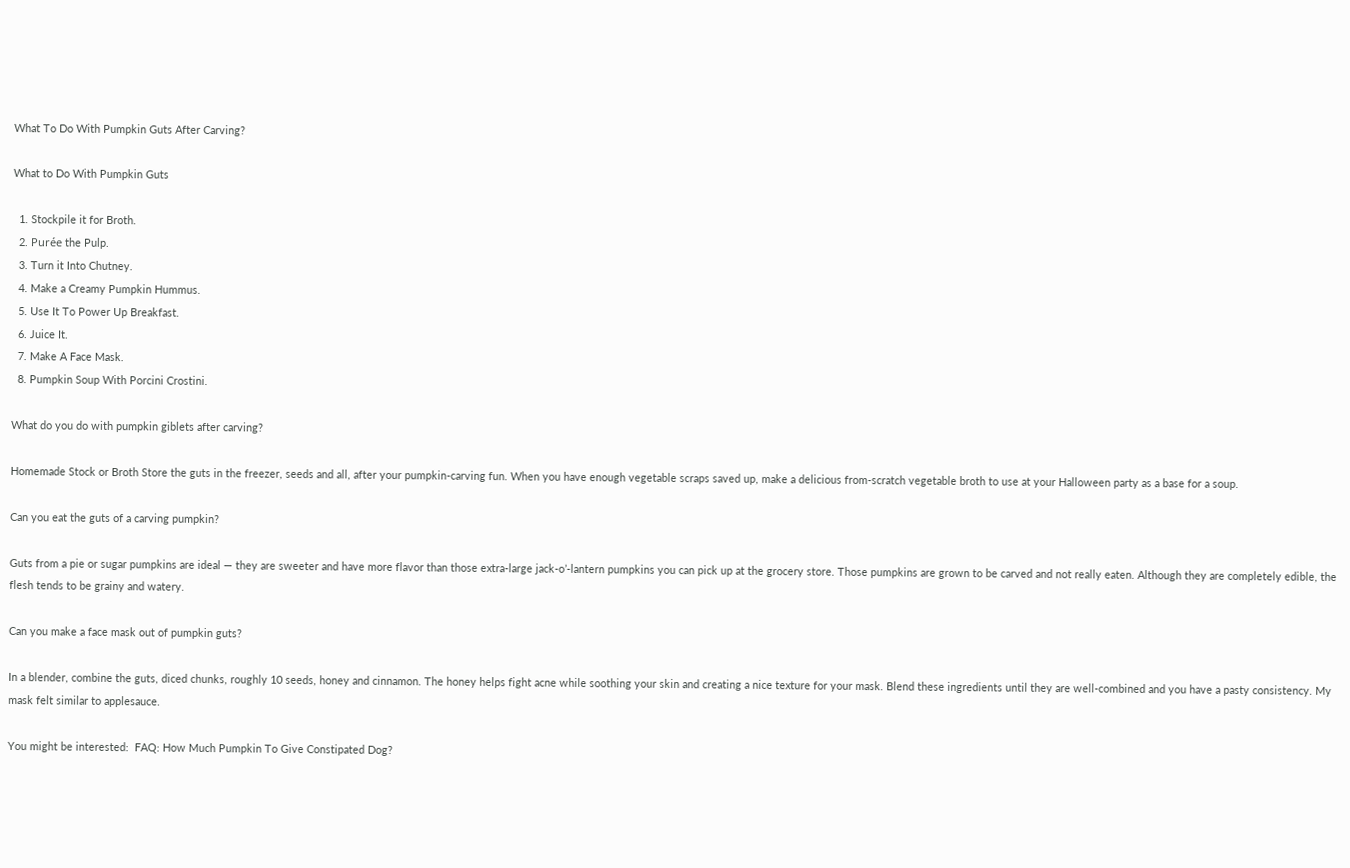What To Do With Pumpkin Guts After Carving?

What to Do With Pumpkin Guts

  1. Stockpile it for Broth.
  2. Purée the Pulp.
  3. Turn it Into Chutney.
  4. Make a Creamy Pumpkin Hummus.
  5. Use It To Power Up Breakfast.
  6. Juice It.
  7. Make A Face Mask.
  8. Pumpkin Soup With Porcini Crostini.

What do you do with pumpkin giblets after carving?

Homemade Stock or Broth Store the guts in the freezer, seeds and all, after your pumpkin-carving fun. When you have enough vegetable scraps saved up, make a delicious from-scratch vegetable broth to use at your Halloween party as a base for a soup.

Can you eat the guts of a carving pumpkin?

Guts from a pie or sugar pumpkins are ideal — they are sweeter and have more flavor than those extra-large jack-o’-lantern pumpkins you can pick up at the grocery store. Those pumpkins are grown to be carved and not really eaten. Although they are completely edible, the flesh tends to be grainy and watery.

Can you make a face mask out of pumpkin guts?

In a blender, combine the guts, diced chunks, roughly 10 seeds, honey and cinnamon. The honey helps fight acne while soothing your skin and creating a nice texture for your mask. Blend these ingredients until they are well-combined and you have a pasty consistency. My mask felt similar to applesauce.

You might be interested:  FAQ: How Much Pumpkin To Give Constipated Dog?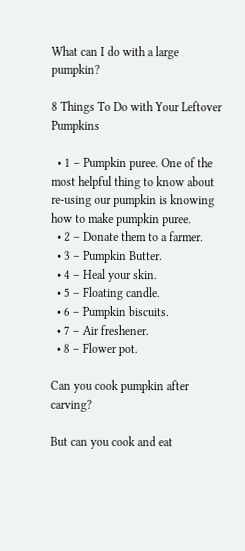What can I do with a large pumpkin?

8 Things To Do with Your Leftover Pumpkins

  • 1 – Pumpkin puree. One of the most helpful thing to know about re-using our pumpkin is knowing how to make pumpkin puree.
  • 2 – Donate them to a farmer.
  • 3 – Pumpkin Butter.
  • 4 – Heal your skin.
  • 5 – Floating candle.
  • 6 – Pumpkin biscuits.
  • 7 – Air freshener.
  • 8 – Flower pot.

Can you cook pumpkin after carving?

But can you cook and eat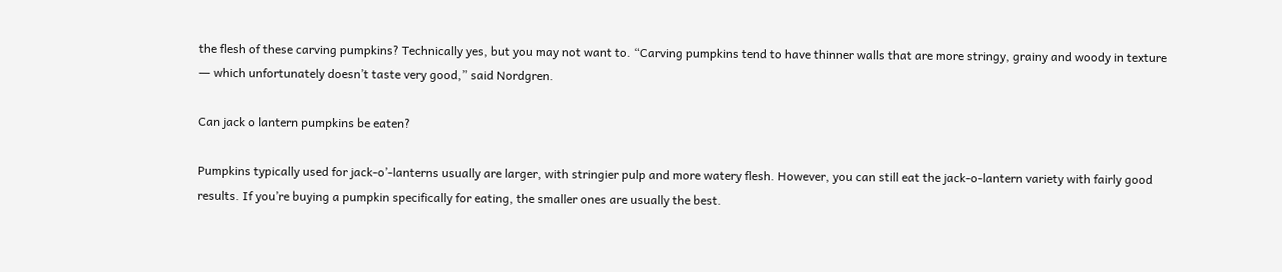the flesh of these carving pumpkins? Technically yes, but you may not want to. “Carving pumpkins tend to have thinner walls that are more stringy, grainy and woody in texture ― which unfortunately doesn’t taste very good,” said Nordgren.

Can jack o lantern pumpkins be eaten?

Pumpkins typically used for jack-o’-lanterns usually are larger, with stringier pulp and more watery flesh. However, you can still eat the jack-o-lantern variety with fairly good results. If you’re buying a pumpkin specifically for eating, the smaller ones are usually the best.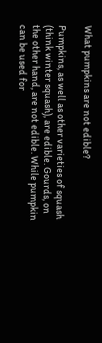What pumpkins are not edible?

Pumpkins, as well as other varieties of squash (think winter squash), are edible. Gourds, on the other hand, are not edible. While pumpkin can be used for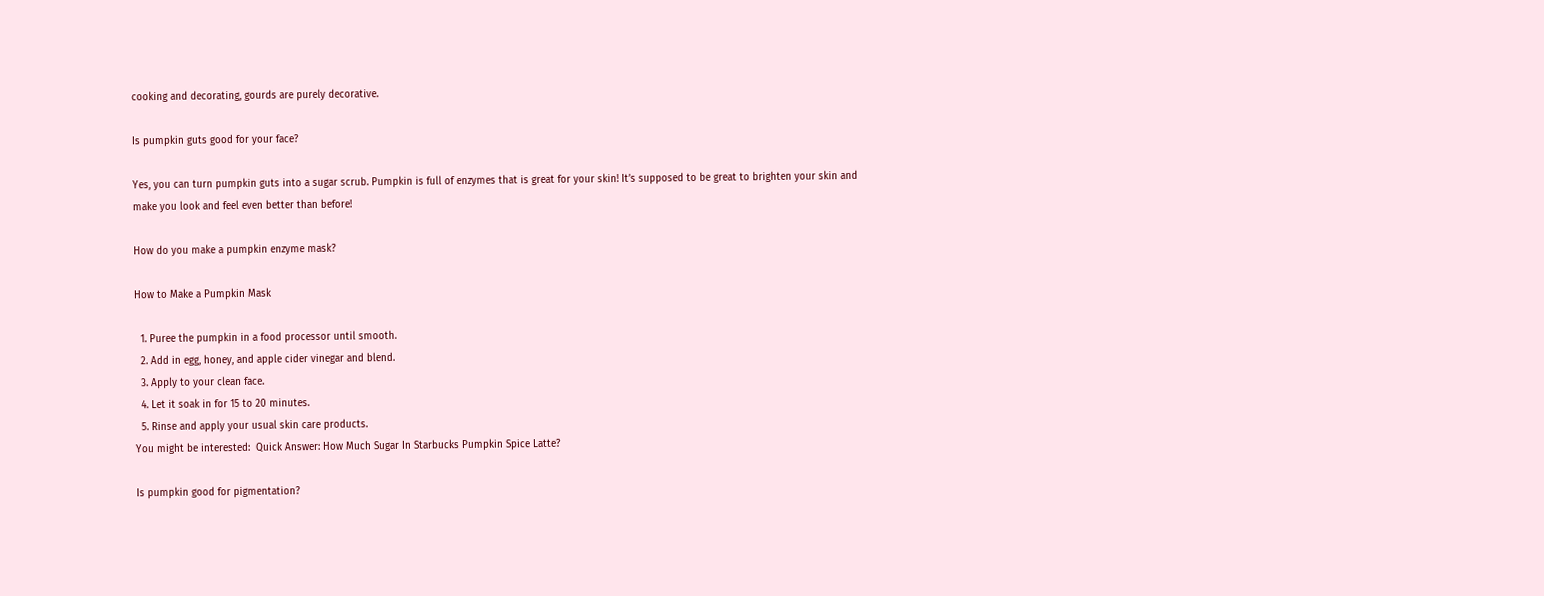cooking and decorating, gourds are purely decorative.

Is pumpkin guts good for your face?

Yes, you can turn pumpkin guts into a sugar scrub. Pumpkin is full of enzymes that is great for your skin! It’s supposed to be great to brighten your skin and make you look and feel even better than before!

How do you make a pumpkin enzyme mask?

How to Make a Pumpkin Mask

  1. Puree the pumpkin in a food processor until smooth.
  2. Add in egg, honey, and apple cider vinegar and blend.
  3. Apply to your clean face.
  4. Let it soak in for 15 to 20 minutes.
  5. Rinse and apply your usual skin care products.
You might be interested:  Quick Answer: How Much Sugar In Starbucks Pumpkin Spice Latte?

Is pumpkin good for pigmentation?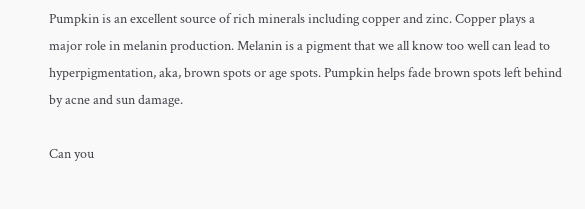Pumpkin is an excellent source of rich minerals including copper and zinc. Copper plays a major role in melanin production. Melanin is a pigment that we all know too well can lead to hyperpigmentation, aka, brown spots or age spots. Pumpkin helps fade brown spots left behind by acne and sun damage.

Can you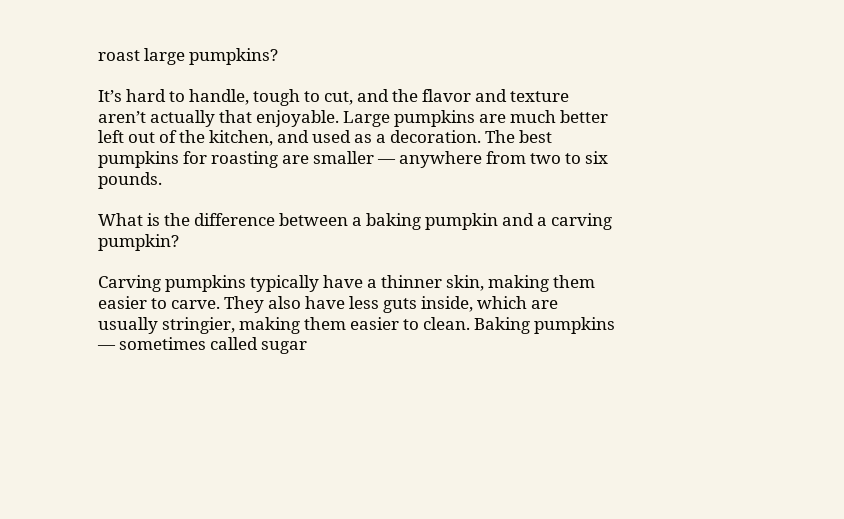roast large pumpkins?

It’s hard to handle, tough to cut, and the flavor and texture aren’t actually that enjoyable. Large pumpkins are much better left out of the kitchen, and used as a decoration. The best pumpkins for roasting are smaller — anywhere from two to six pounds.

What is the difference between a baking pumpkin and a carving pumpkin?

Carving pumpkins typically have a thinner skin, making them easier to carve. They also have less guts inside, which are usually stringier, making them easier to clean. Baking pumpkins — sometimes called sugar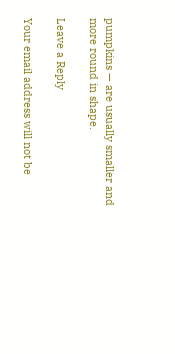pumpkins — are usually smaller and more round in shape.

Leave a Reply

Your email address will not be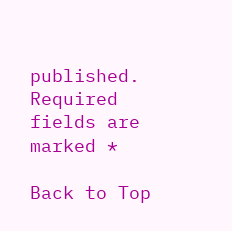published. Required fields are marked *

Back to Top